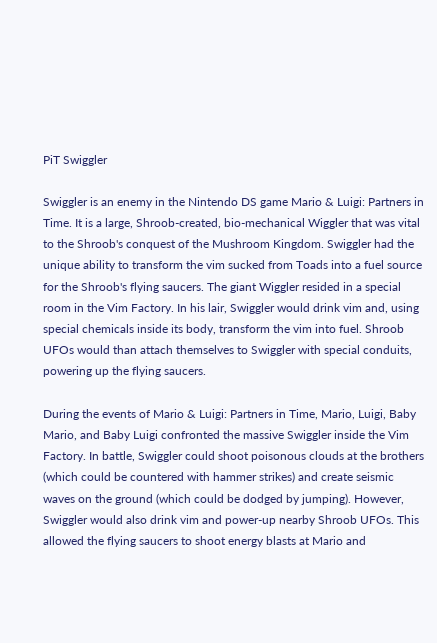PiT Swiggler

Swiggler is an enemy in the Nintendo DS game Mario & Luigi: Partners in Time. It is a large, Shroob-created, bio-mechanical Wiggler that was vital to the Shroob's conquest of the Mushroom Kingdom. Swiggler had the unique ability to transform the vim sucked from Toads into a fuel source for the Shroob's flying saucers. The giant Wiggler resided in a special room in the Vim Factory. In his lair, Swiggler would drink vim and, using special chemicals inside its body, transform the vim into fuel. Shroob UFOs would than attach themselves to Swiggler with special conduits, powering up the flying saucers.

During the events of Mario & Luigi: Partners in Time, Mario, Luigi, Baby Mario, and Baby Luigi confronted the massive Swiggler inside the Vim Factory. In battle, Swiggler could shoot poisonous clouds at the brothers (which could be countered with hammer strikes) and create seismic waves on the ground (which could be dodged by jumping). However, Swiggler would also drink vim and power-up nearby Shroob UFOs. This allowed the flying saucers to shoot energy blasts at Mario and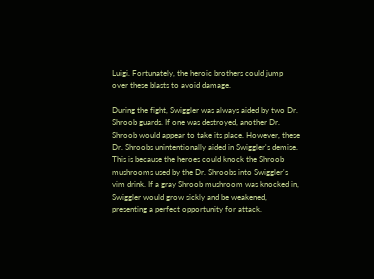Luigi. Fortunately, the heroic brothers could jump over these blasts to avoid damage.

During the fight, Swiggler was always aided by two Dr. Shroob guards. If one was destroyed, another Dr. Shroob would appear to take its place. However, these Dr. Shroobs unintentionally aided in Swiggler's demise. This is because the heroes could knock the Shroob mushrooms used by the Dr. Shroobs into Swiggler's vim drink. If a gray Shroob mushroom was knocked in, Swiggler would grow sickly and be weakened, presenting a perfect opportunity for attack.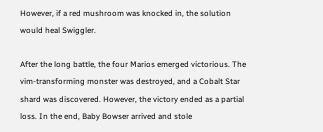However, if a red mushroom was knocked in, the solution would heal Swiggler.

After the long battle, the four Marios emerged victorious. The vim-transforming monster was destroyed, and a Cobalt Star shard was discovered. However, the victory ended as a partial loss. In the end, Baby Bowser arrived and stole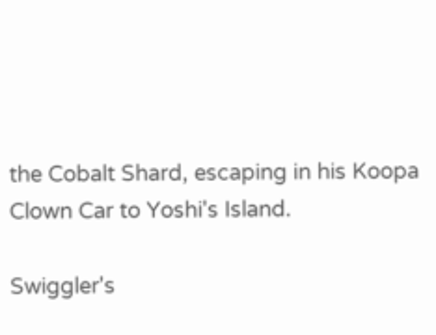the Cobalt Shard, escaping in his Koopa Clown Car to Yoshi's Island.

Swiggler's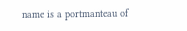name is a portmanteau of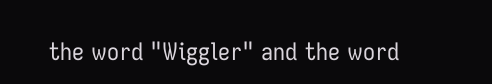the word "Wiggler" and the word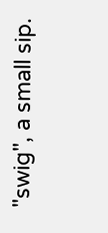"swig", a small sip.